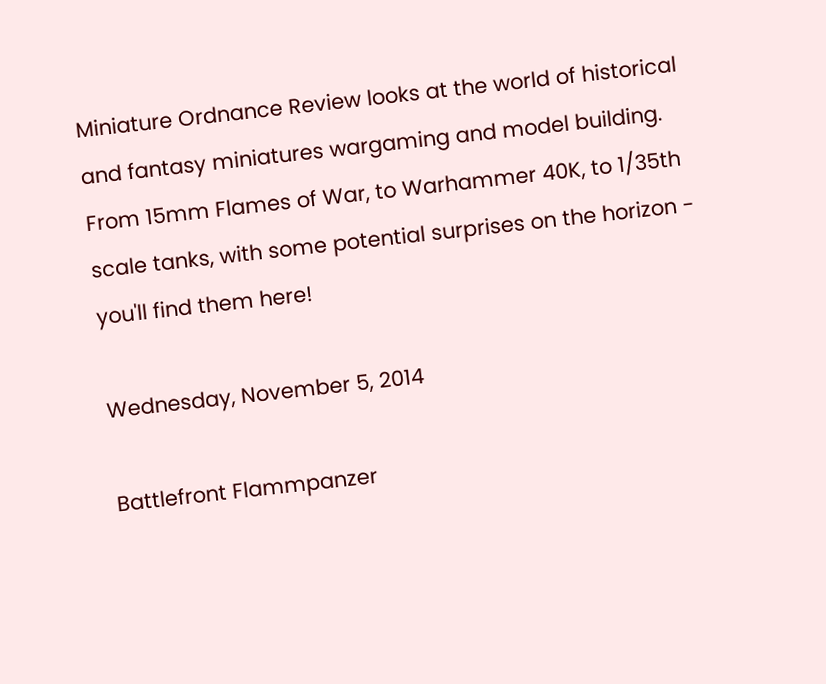Miniature Ordnance Review looks at the world of historical and fantasy miniatures wargaming and model building. From 15mm Flames of War, to Warhammer 40K, to 1/35th scale tanks, with some potential surprises on the horizon - you'll find them here!

Wednesday, November 5, 2014

Battlefront Flammpanzer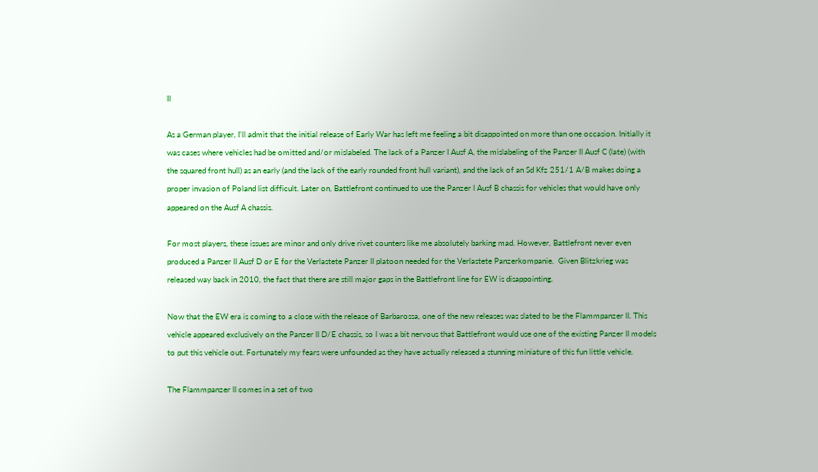II

As a German player, I'll admit that the initial release of Early War has left me feeling a bit disappointed on more than one occasion. Initially it was cases where vehicles had be omitted and/or mislabeled. The lack of a Panzer I Ausf A, the mislabeling of the Panzer II Ausf C (late) (with the squared front hull) as an early (and the lack of the early rounded front hull variant), and the lack of an Sd Kfz 251/1 A/B makes doing a proper invasion of Poland list difficult. Later on, Battlefront continued to use the Panzer I Ausf B chassis for vehicles that would have only appeared on the Ausf A chassis.

For most players, these issues are minor and only drive rivet counters like me absolutely barking mad. However, Battlefront never even produced a Panzer II Ausf D or E for the Verlastete Panzer II platoon needed for the Verlastete Panzerkompanie.  Given Blitzkrieg was released way back in 2010, the fact that there are still major gaps in the Battlefront line for EW is disappointing.

Now that the EW era is coming to a close with the release of Barbarossa, one of the new releases was slated to be the Flammpanzer II. This vehicle appeared exclusively on the Panzer II D/E chassis, so I was a bit nervous that Battlefront would use one of the existing Panzer II models to put this vehicle out. Fortunately my fears were unfounded as they have actually released a stunning miniature of this fun little vehicle.

The Flammpanzer II comes in a set of two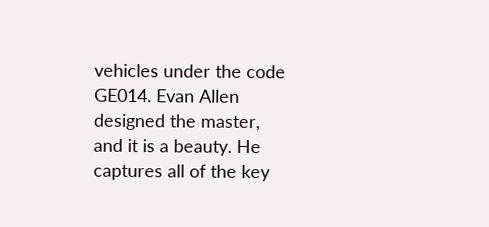vehicles under the code GE014. Evan Allen designed the master, and it is a beauty. He captures all of the key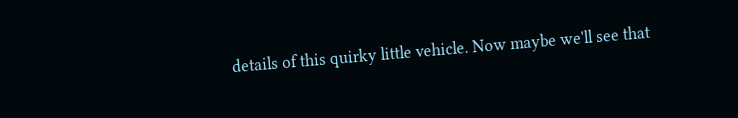details of this quirky little vehicle. Now maybe we'll see that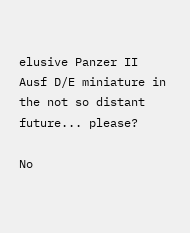elusive Panzer II Ausf D/E miniature in the not so distant future... please?

No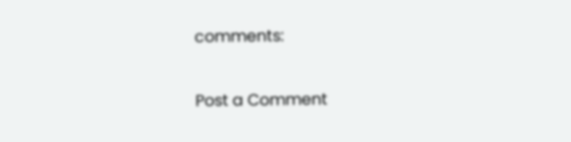comments:

Post a Comment